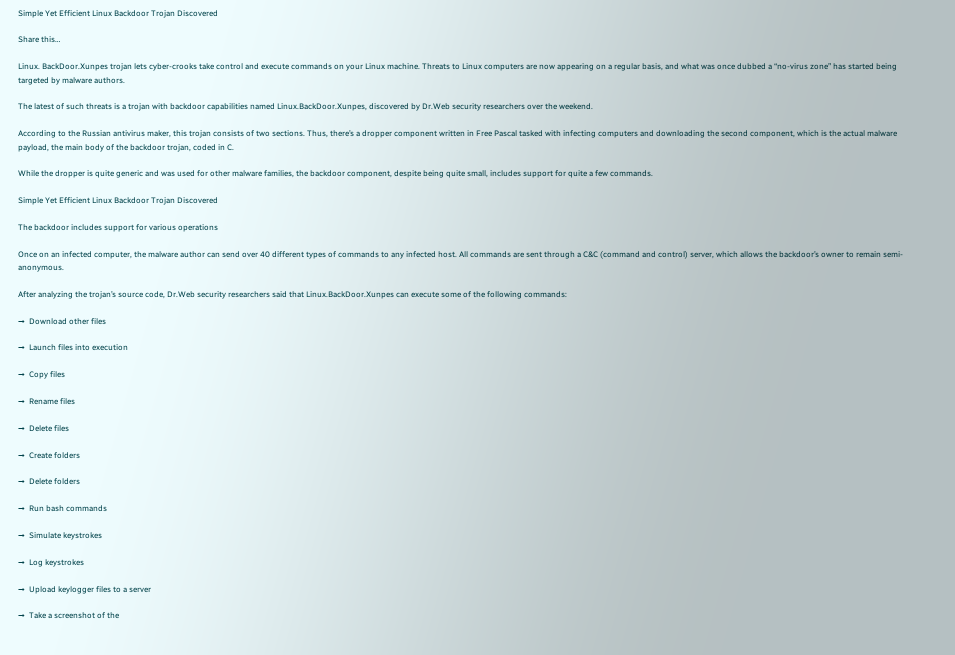Simple Yet Efficient Linux Backdoor Trojan Discovered

Share this…

Linux. BackDoor.Xunpes trojan lets cyber-crooks take control and execute commands on your Linux machine. Threats to Linux computers are now appearing on a regular basis, and what was once dubbed a “no-virus zone” has started being targeted by malware authors.

The latest of such threats is a trojan with backdoor capabilities named Linux.BackDoor.Xunpes, discovered by Dr.Web security researchers over the weekend.

According to the Russian antivirus maker, this trojan consists of two sections. Thus, there’s a dropper component written in Free Pascal tasked with infecting computers and downloading the second component, which is the actual malware payload, the main body of the backdoor trojan, coded in C.

While the dropper is quite generic and was used for other malware families, the backdoor component, despite being quite small, includes support for quite a few commands.

Simple Yet Efficient Linux Backdoor Trojan Discovered

The backdoor includes support for various operations

Once on an infected computer, the malware author can send over 40 different types of commands to any infected host. All commands are sent through a C&C (command and control) server, which allows the backdoor’s owner to remain semi-anonymous.

After analyzing the trojan’s source code, Dr.Web security researchers said that Linux.BackDoor.Xunpes can execute some of the following commands:

→  Download other files

→  Launch files into execution

→  Copy files

→  Rename files

→  Delete files

→  Create folders

→  Delete folders

→  Run bash commands

→  Simulate keystrokes

→  Log keystrokes

→  Upload keylogger files to a server

→  Take a screenshot of the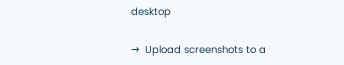desktop

→  Upload screenshots to a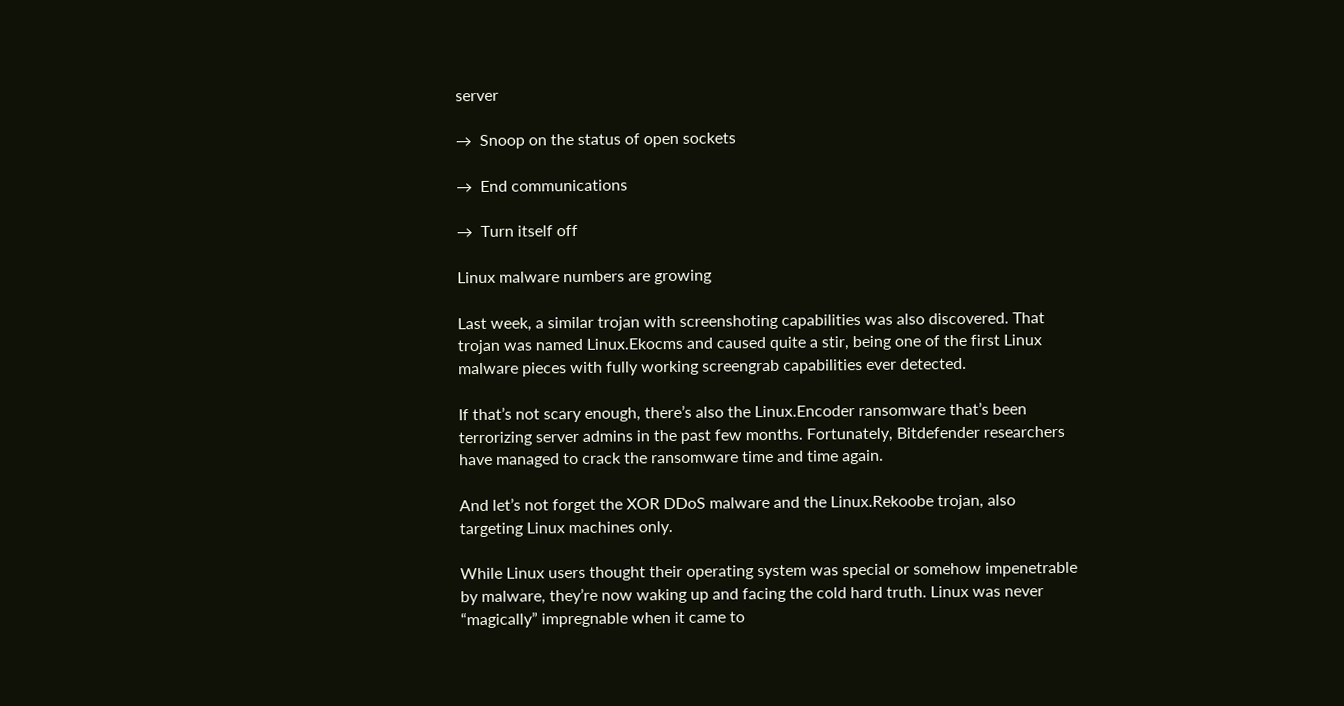server

→  Snoop on the status of open sockets

→  End communications

→  Turn itself off

Linux malware numbers are growing

Last week, a similar trojan with screenshoting capabilities was also discovered. That trojan was named Linux.Ekocms and caused quite a stir, being one of the first Linux malware pieces with fully working screengrab capabilities ever detected.

If that’s not scary enough, there’s also the Linux.Encoder ransomware that’s been terrorizing server admins in the past few months. Fortunately, Bitdefender researchers have managed to crack the ransomware time and time again.

And let’s not forget the XOR DDoS malware and the Linux.Rekoobe trojan, also targeting Linux machines only.

While Linux users thought their operating system was special or somehow impenetrable by malware, they’re now waking up and facing the cold hard truth. Linux was never “magically” impregnable when it came to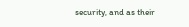security, and as their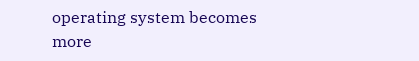operating system becomes more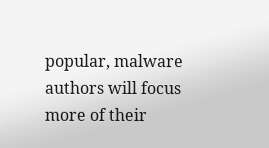popular, malware authors will focus more of their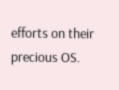efforts on their precious OS.